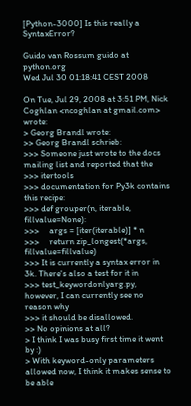[Python-3000] Is this really a SyntaxError?

Guido van Rossum guido at python.org
Wed Jul 30 01:18:41 CEST 2008

On Tue, Jul 29, 2008 at 3:51 PM, Nick Coghlan <ncoghlan at gmail.com> wrote:
> Georg Brandl wrote:
>> Georg Brandl schrieb:
>>> Someone just wrote to the docs mailing list and reported that the
>>> itertools
>>> documentation for Py3k contains this recipe:
>>> def grouper(n, iterable, fillvalue=None):
>>>     args = [iter(iterable)] * n
>>>     return zip_longest(*args, fillvalue=fillvalue)
>>> It is currently a syntax error in 3k. There's also a test for it in
>>> test_keywordonlyarg.py, however, I can currently see no reason why
>>> it should be disallowed.
>> No opinions at all?
> I think I was busy first time it went by :)
> With keyword-only parameters allowed now, I think it makes sense to be able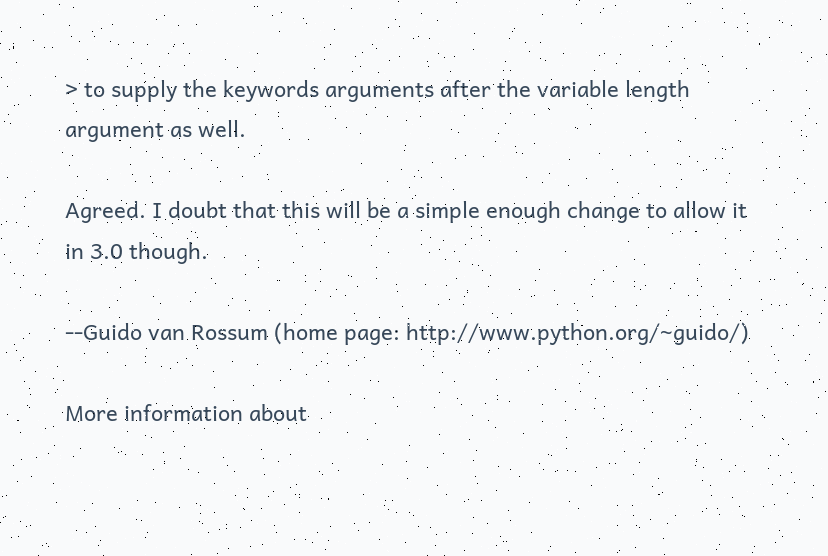> to supply the keywords arguments after the variable length argument as well.

Agreed. I doubt that this will be a simple enough change to allow it
in 3.0 though.

--Guido van Rossum (home page: http://www.python.org/~guido/)

More information about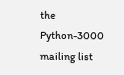the Python-3000 mailing list